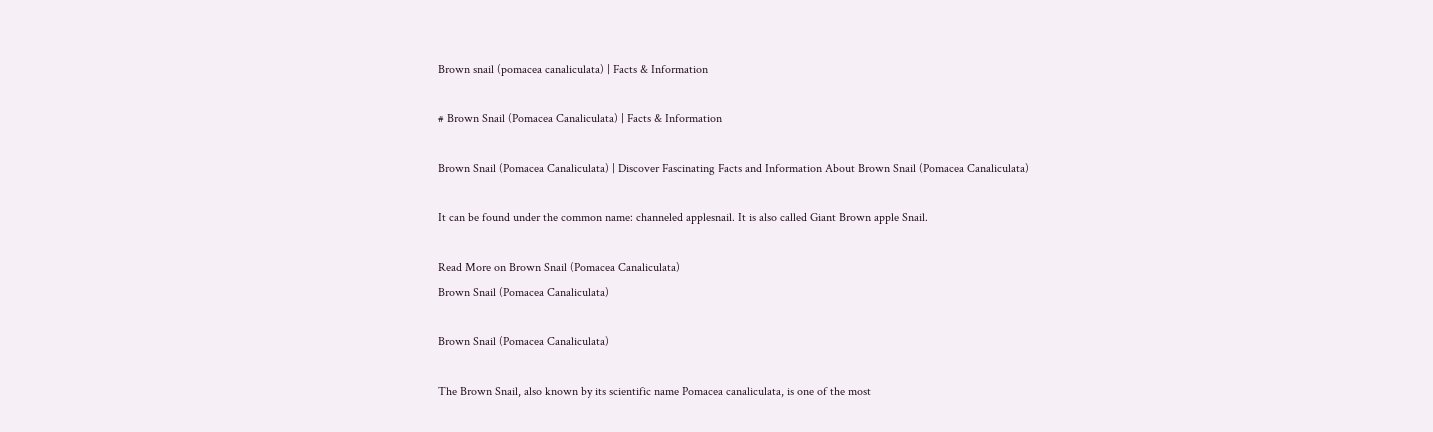Brown snail (pomacea canaliculata) | Facts & Information

# Brown Snail (Pomacea Canaliculata) | Facts & Information

Brown Snail (Pomacea Canaliculata) | Discover Fascinating Facts and Information About Brown Snail (Pomacea Canaliculata)

It can be found under the common name: channeled applesnail. It is also called Giant Brown apple Snail.

Read More on Brown Snail (Pomacea Canaliculata)
Brown Snail (Pomacea Canaliculata)

Brown Snail (Pomacea Canaliculata)

The Brown Snail, also known by its scientific name Pomacea canaliculata, is one of the most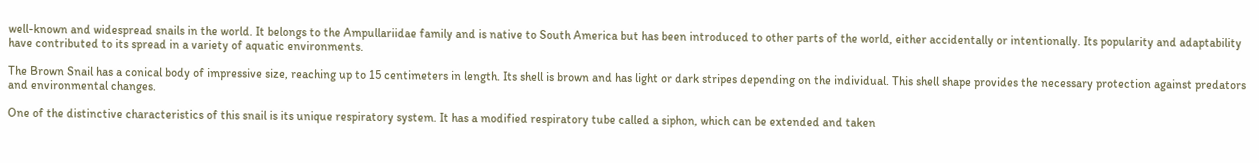well-known and widespread snails in the world. It belongs to the Ampullariidae family and is native to South America but has been introduced to other parts of the world, either accidentally or intentionally. Its popularity and adaptability have contributed to its spread in a variety of aquatic environments.

The Brown Snail has a conical body of impressive size, reaching up to 15 centimeters in length. Its shell is brown and has light or dark stripes depending on the individual. This shell shape provides the necessary protection against predators and environmental changes.

One of the distinctive characteristics of this snail is its unique respiratory system. It has a modified respiratory tube called a siphon, which can be extended and taken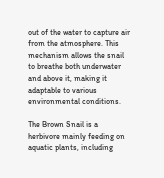out of the water to capture air from the atmosphere. This mechanism allows the snail to breathe both underwater and above it, making it adaptable to various environmental conditions.

The Brown Snail is a herbivore mainly feeding on aquatic plants, including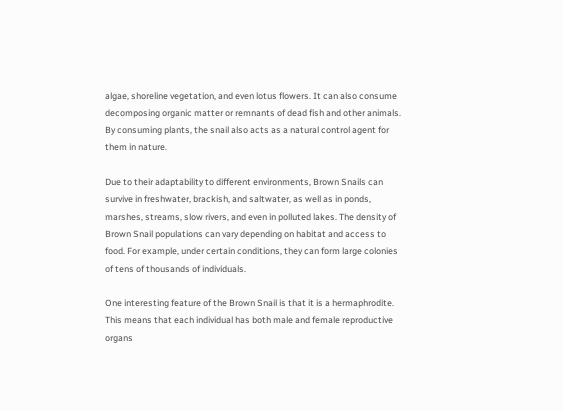algae, shoreline vegetation, and even lotus flowers. It can also consume decomposing organic matter or remnants of dead fish and other animals. By consuming plants, the snail also acts as a natural control agent for them in nature.

Due to their adaptability to different environments, Brown Snails can survive in freshwater, brackish, and saltwater, as well as in ponds, marshes, streams, slow rivers, and even in polluted lakes. The density of Brown Snail populations can vary depending on habitat and access to food. For example, under certain conditions, they can form large colonies of tens of thousands of individuals.

One interesting feature of the Brown Snail is that it is a hermaphrodite. This means that each individual has both male and female reproductive organs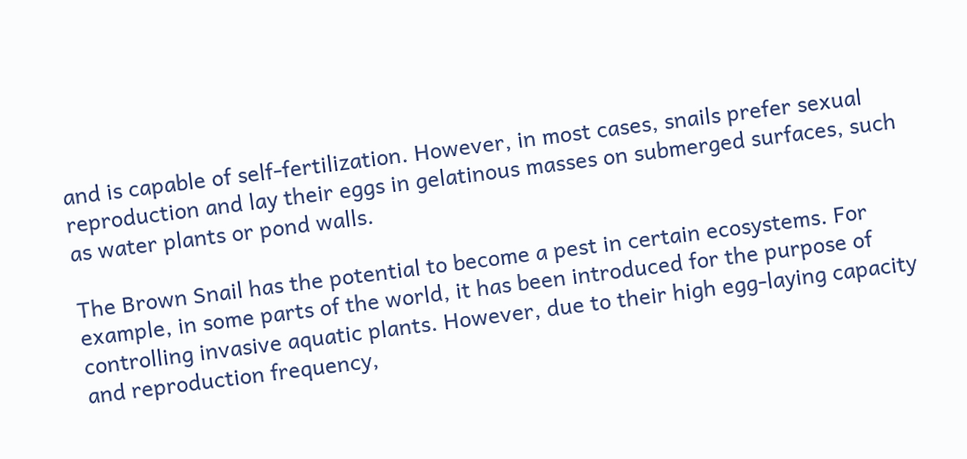and is capable of self-fertilization. However, in most cases, snails prefer sexual reproduction and lay their eggs in gelatinous masses on submerged surfaces, such as water plants or pond walls.

The Brown Snail has the potential to become a pest in certain ecosystems. For example, in some parts of the world, it has been introduced for the purpose of controlling invasive aquatic plants. However, due to their high egg-laying capacity and reproduction frequency,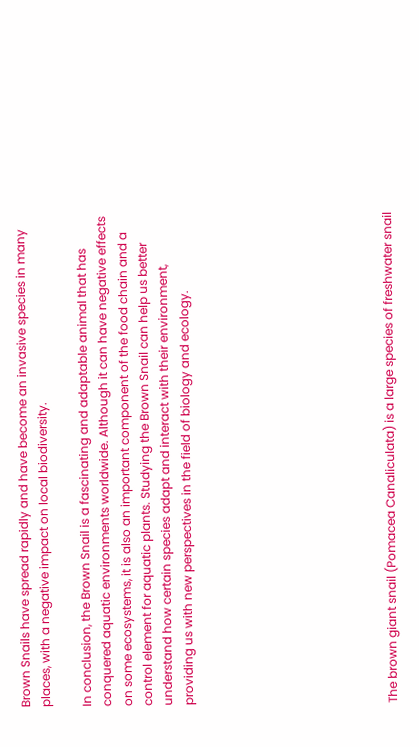Brown Snails have spread rapidly and have become an invasive species in many places, with a negative impact on local biodiversity.

In conclusion, the Brown Snail is a fascinating and adaptable animal that has conquered aquatic environments worldwide. Although it can have negative effects on some ecosystems, it is also an important component of the food chain and a control element for aquatic plants. Studying the Brown Snail can help us better understand how certain species adapt and interact with their environment, providing us with new perspectives in the field of biology and ecology.









The brown giant snail (Pomacea Canaliculata) is a large species of freshwater snail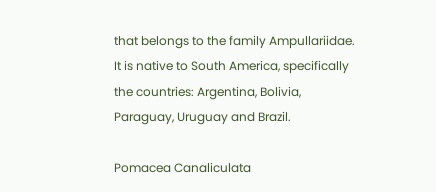that belongs to the family Ampullariidae. It is native to South America, specifically the countries: Argentina, Bolivia, Paraguay, Uruguay and Brazil.

Pomacea Canaliculata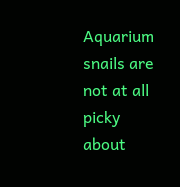Aquarium snails are not at all picky about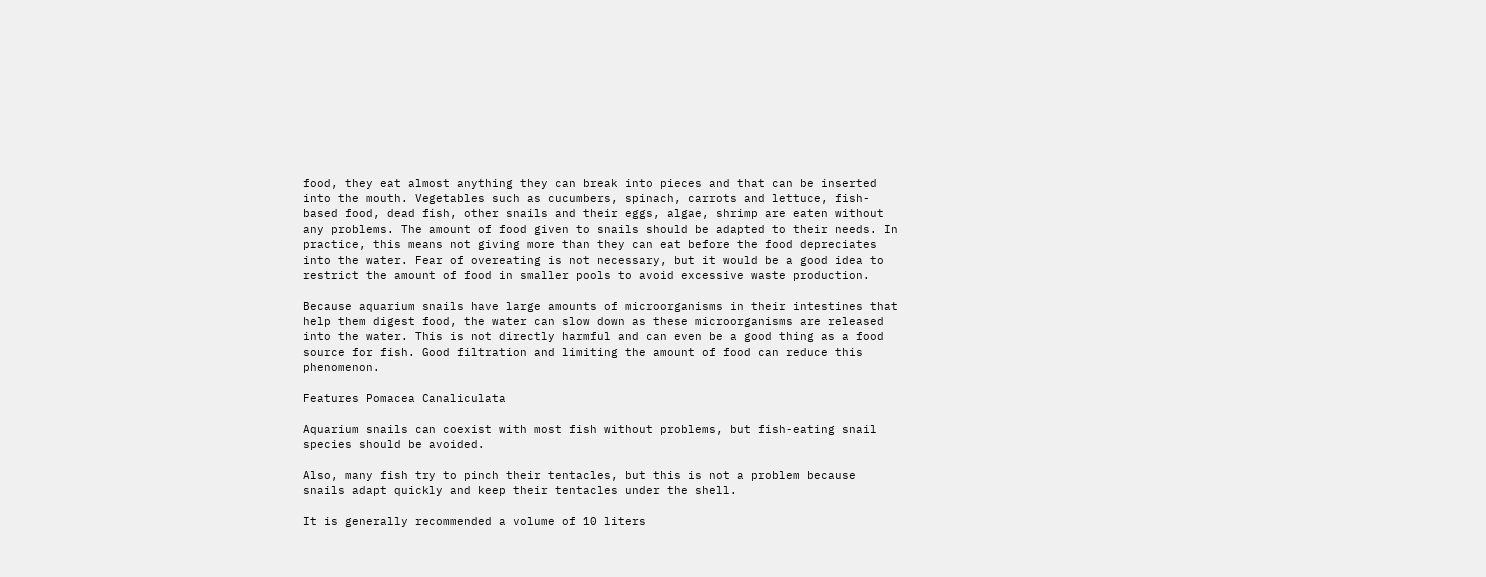food, they eat almost anything they can break into pieces and that can be inserted into the mouth. Vegetables such as cucumbers, spinach, carrots and lettuce, fish-based food, dead fish, other snails and their eggs, algae, shrimp are eaten without any problems. The amount of food given to snails should be adapted to their needs. In practice, this means not giving more than they can eat before the food depreciates into the water. Fear of overeating is not necessary, but it would be a good idea to restrict the amount of food in smaller pools to avoid excessive waste production.

Because aquarium snails have large amounts of microorganisms in their intestines that help them digest food, the water can slow down as these microorganisms are released into the water. This is not directly harmful and can even be a good thing as a food source for fish. Good filtration and limiting the amount of food can reduce this phenomenon.

Features Pomacea Canaliculata

Aquarium snails can coexist with most fish without problems, but fish-eating snail species should be avoided.

Also, many fish try to pinch their tentacles, but this is not a problem because snails adapt quickly and keep their tentacles under the shell.

It is generally recommended a volume of 10 liters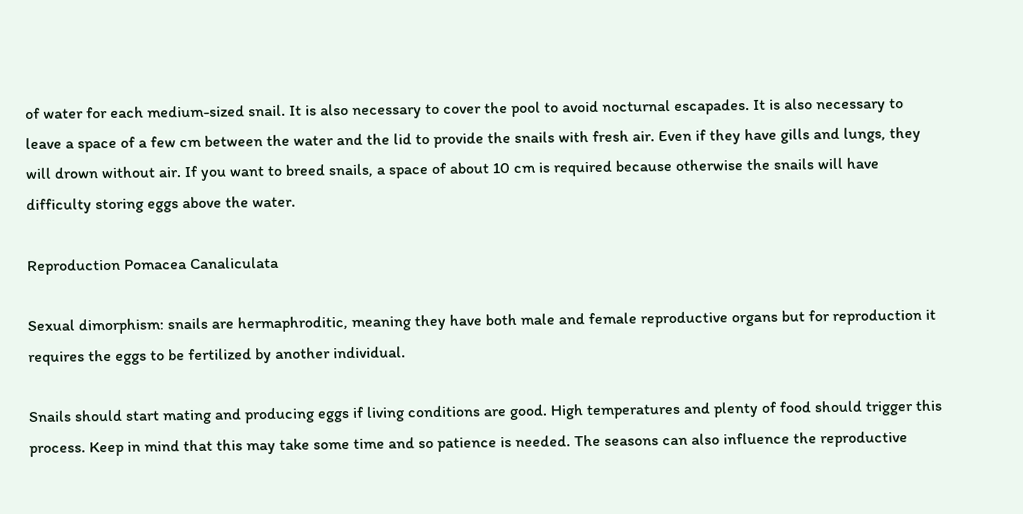of water for each medium-sized snail. It is also necessary to cover the pool to avoid nocturnal escapades. It is also necessary to leave a space of a few cm between the water and the lid to provide the snails with fresh air. Even if they have gills and lungs, they will drown without air. If you want to breed snails, a space of about 10 cm is required because otherwise the snails will have difficulty storing eggs above the water.

Reproduction Pomacea Canaliculata

Sexual dimorphism: snails are hermaphroditic, meaning they have both male and female reproductive organs but for reproduction it requires the eggs to be fertilized by another individual.

Snails should start mating and producing eggs if living conditions are good. High temperatures and plenty of food should trigger this process. Keep in mind that this may take some time and so patience is needed. The seasons can also influence the reproductive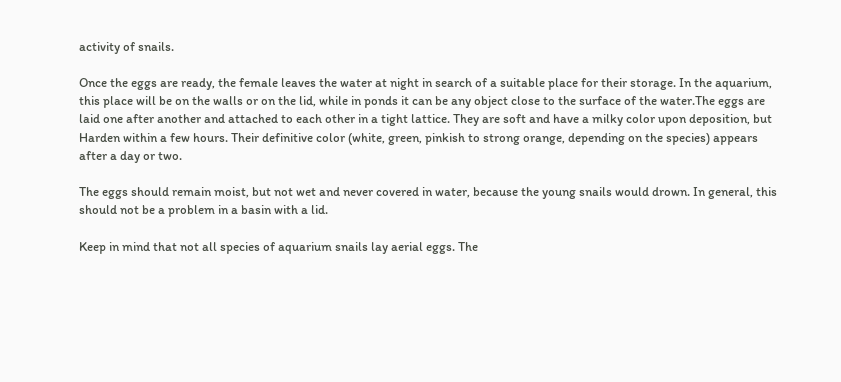activity of snails.

Once the eggs are ready, the female leaves the water at night in search of a suitable place for their storage. In the aquarium, this place will be on the walls or on the lid, while in ponds it can be any object close to the surface of the water.The eggs are laid one after another and attached to each other in a tight lattice. They are soft and have a milky color upon deposition, but Harden within a few hours. Their definitive color (white, green, pinkish to strong orange, depending on the species) appears after a day or two.

The eggs should remain moist, but not wet and never covered in water, because the young snails would drown. In general, this should not be a problem in a basin with a lid.

Keep in mind that not all species of aquarium snails lay aerial eggs. The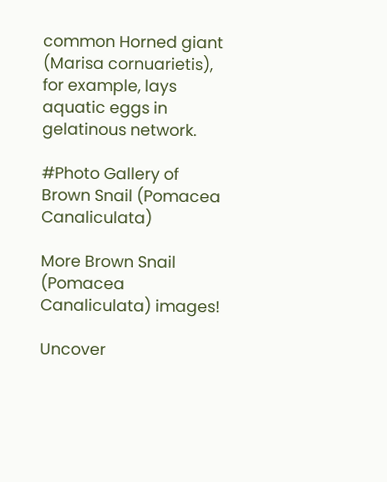common Horned giant (Marisa cornuarietis), for example, lays aquatic eggs in gelatinous network.

#Photo Gallery of Brown Snail (Pomacea Canaliculata)

More Brown Snail (Pomacea Canaliculata) images!

Uncover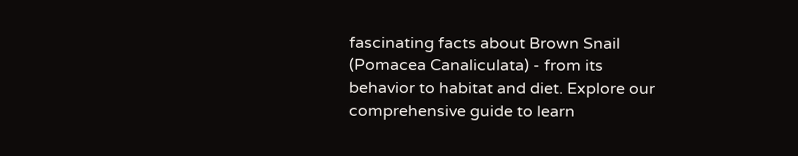fascinating facts about Brown Snail (Pomacea Canaliculata) - from its behavior to habitat and diet. Explore our comprehensive guide to learn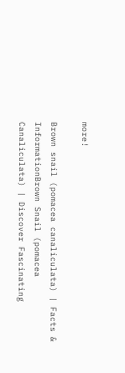more!

Brown snail (pomacea canaliculata) | Facts & InformationBrown Snail (pomacea Canaliculata) | Discover Fascinating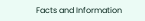Facts and Information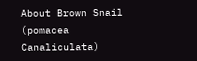About Brown Snail (pomacea Canaliculata)